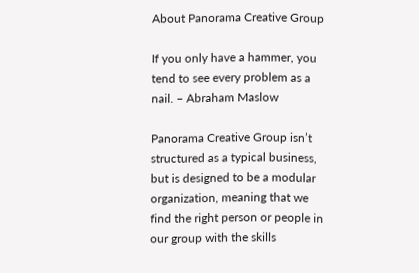About Panorama Creative Group

If you only have a hammer, you tend to see every problem as a nail. – Abraham Maslow

Panorama Creative Group isn’t structured as a typical business, but is designed to be a modular organization, meaning that we find the right person or people in our group with the skills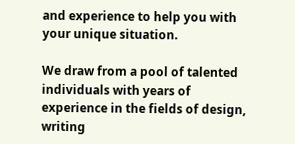and experience to help you with your unique situation.

We draw from a pool of talented individuals with years of experience in the fields of design, writing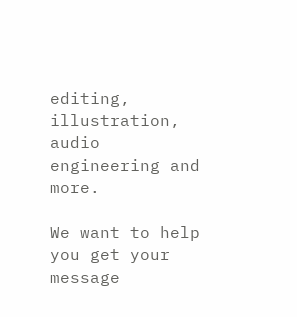editing, illustration, audio engineering and more.

We want to help you get your message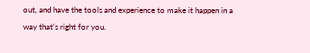out, and have the tools and experience to make it happen in a way that’s right for you.